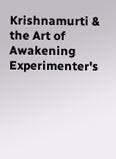Krishnamurti & the Art of Awakening
Experimenter's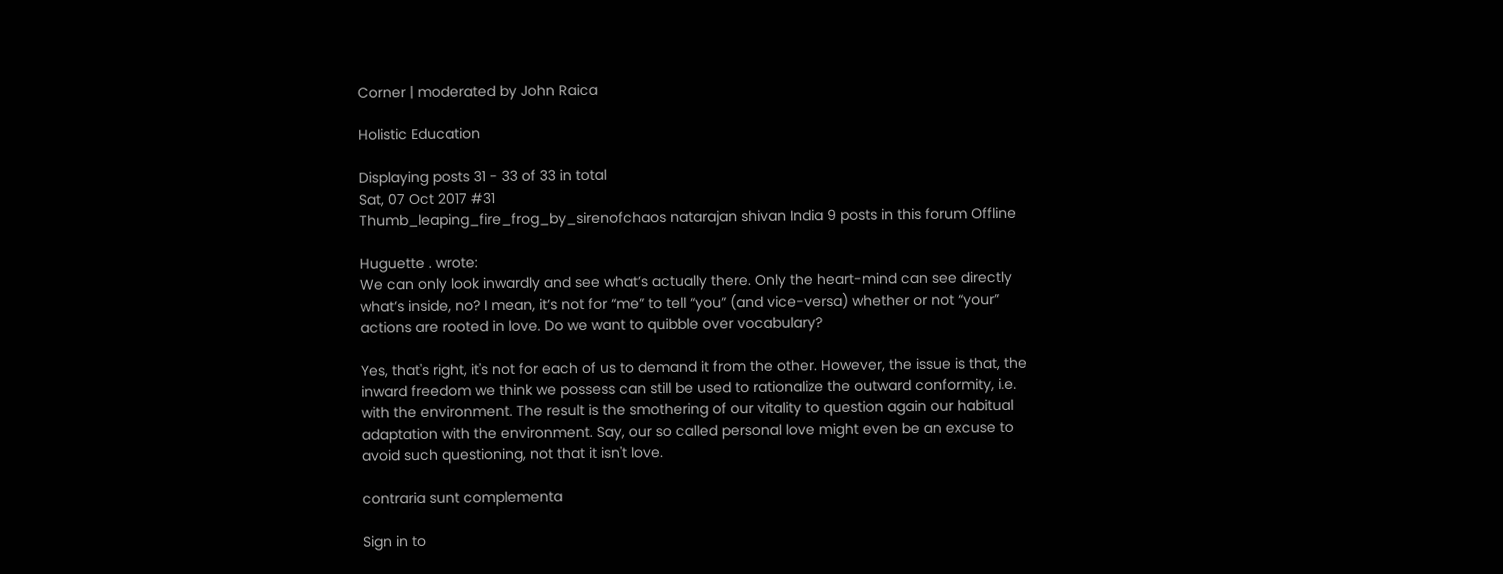Corner | moderated by John Raica

Holistic Education

Displaying posts 31 - 33 of 33 in total
Sat, 07 Oct 2017 #31
Thumb_leaping_fire_frog_by_sirenofchaos natarajan shivan India 9 posts in this forum Offline

Huguette . wrote:
We can only look inwardly and see what’s actually there. Only the heart-mind can see directly what’s inside, no? I mean, it’s not for “me” to tell “you” (and vice-versa) whether or not “your” actions are rooted in love. Do we want to quibble over vocabulary?

Yes, that's right, it's not for each of us to demand it from the other. However, the issue is that, the inward freedom we think we possess can still be used to rationalize the outward conformity, i.e. with the environment. The result is the smothering of our vitality to question again our habitual adaptation with the environment. Say, our so called personal love might even be an excuse to avoid such questioning, not that it isn't love.

contraria sunt complementa

Sign in to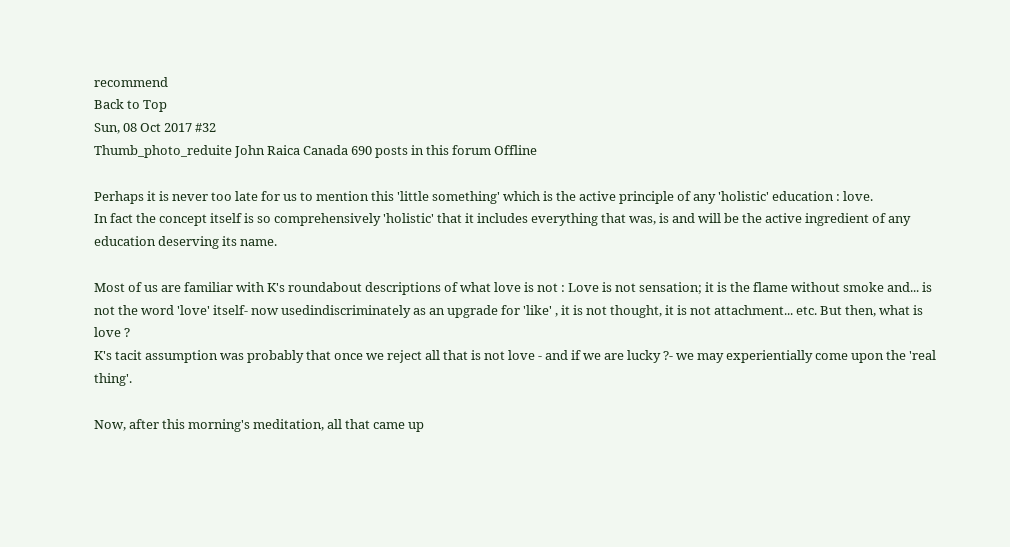recommend
Back to Top
Sun, 08 Oct 2017 #32
Thumb_photo_reduite John Raica Canada 690 posts in this forum Offline

Perhaps it is never too late for us to mention this 'little something' which is the active principle of any 'holistic' education : love.
In fact the concept itself is so comprehensively 'holistic' that it includes everything that was, is and will be the active ingredient of any education deserving its name.

Most of us are familiar with K's roundabout descriptions of what love is not : Love is not sensation; it is the flame without smoke and... is not the word 'love' itself- now usedindiscriminately as an upgrade for 'like' , it is not thought, it is not attachment... etc. But then, what is love ?
K's tacit assumption was probably that once we reject all that is not love - and if we are lucky ?- we may experientially come upon the 'real thing'.

Now, after this morning's meditation, all that came up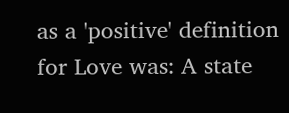as a 'positive' definition for Love was: A state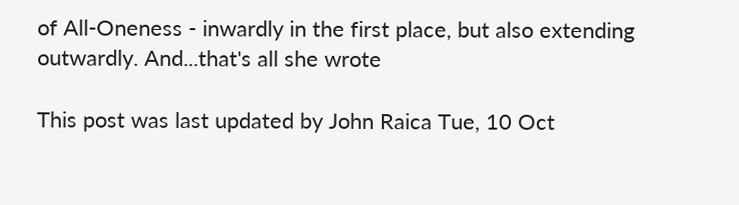of All-Oneness - inwardly in the first place, but also extending outwardly. And...that's all she wrote

This post was last updated by John Raica Tue, 10 Oct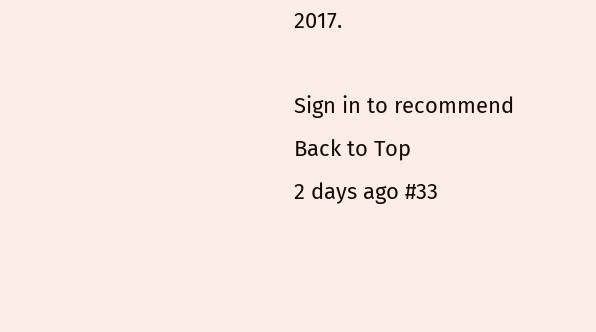2017.

Sign in to recommend
Back to Top
2 days ago #33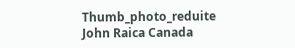Thumb_photo_reduite John Raica Canada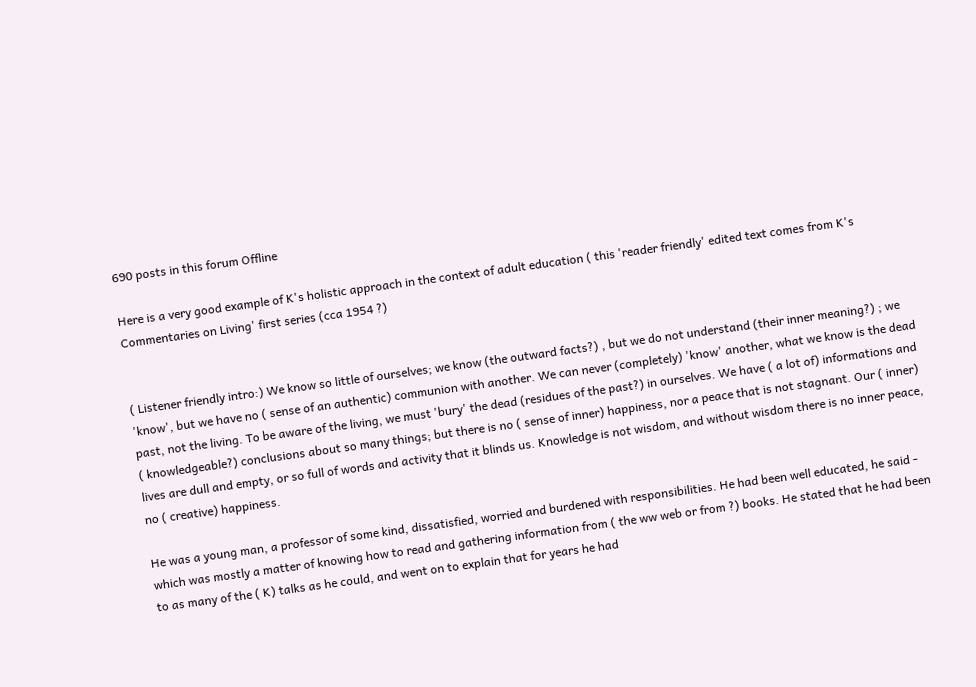690 posts in this forum Offline

Here is a very good example of K's holistic approach in the context of adult education ( this 'reader friendly' edited text comes from K's Commentaries on Living' first series (cca 1954 ?)


( Listener friendly intro:) We know so little of ourselves; we know (the outward facts?) , but we do not understand (their inner meaning?) ; we 'know', but we have no ( sense of an authentic) communion with another. We can never (completely) 'know' another, what we know is the dead past, not the living. To be aware of the living, we must 'bury' the dead (residues of the past?) in ourselves. We have ( a lot of) informations and ( knowledgeable?) conclusions about so many things; but there is no ( sense of inner) happiness, nor a peace that is not stagnant. Our ( inner) lives are dull and empty, or so full of words and activity that it blinds us. Knowledge is not wisdom, and without wisdom there is no inner peace, no ( creative) happiness.

He was a young man, a professor of some kind, dissatisfied, worried and burdened with responsibilities. He had been well educated, he said - which was mostly a matter of knowing how to read and gathering information from ( the ww web or from ?) books. He stated that he had been to as many of the ( K) talks as he could, and went on to explain that for years he had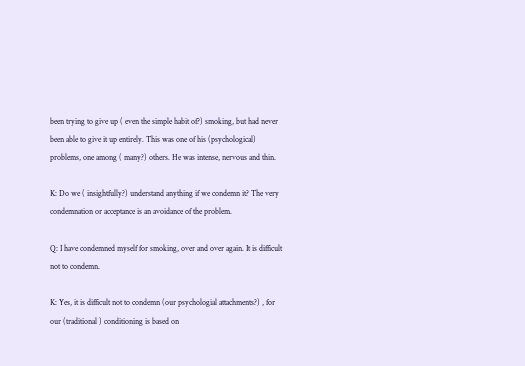been trying to give up ( even the simple habit of?) smoking, but had never been able to give it up entirely. This was one of his (psychological) problems, one among ( many?) others. He was intense, nervous and thin.

K: Do we ( insightfully?) understand anything if we condemn it? The very condemnation or acceptance is an avoidance of the problem.

Q: I have condemned myself for smoking, over and over again. It is difficult not to condemn.

K: Yes, it is difficult not to condemn (our psychologial attachments?) , for our (traditional ) conditioning is based on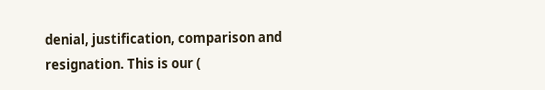denial, justification, comparison and resignation. This is our (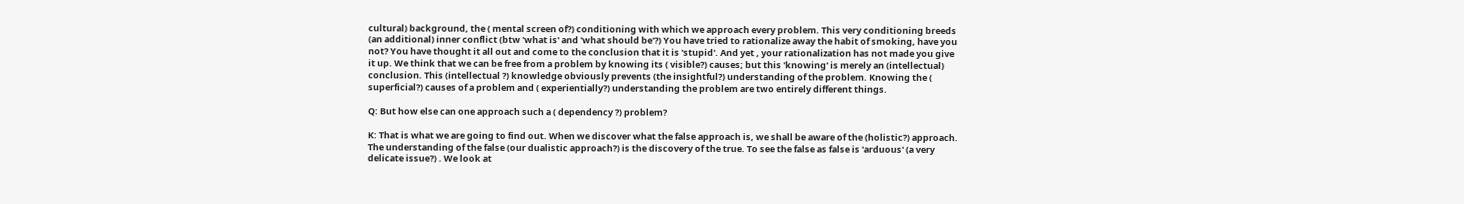cultural) background, the ( mental screen of?) conditioning with which we approach every problem. This very conditioning breeds (an additional) inner conflict (btw 'what is' and 'what should be'?) You have tried to rationalize away the habit of smoking, have you not? You have thought it all out and come to the conclusion that it is 'stupid'. And yet , your rationalization has not made you give it up. We think that we can be free from a problem by knowing its ( visible?) causes; but this 'knowing' is merely an (intellectual) conclusion. This (intellectual ?) knowledge obviously prevents (the insightful?) understanding of the problem. Knowing the ( superficial?) causes of a problem and ( experientially?) understanding the problem are two entirely different things.

Q: But how else can one approach such a ( dependency ?) problem?

K: That is what we are going to find out. When we discover what the false approach is, we shall be aware of the (holistic?) approach. The understanding of the false (our dualistic approach?) is the discovery of the true. To see the false as false is 'arduous' (a very delicate issue?) . We look at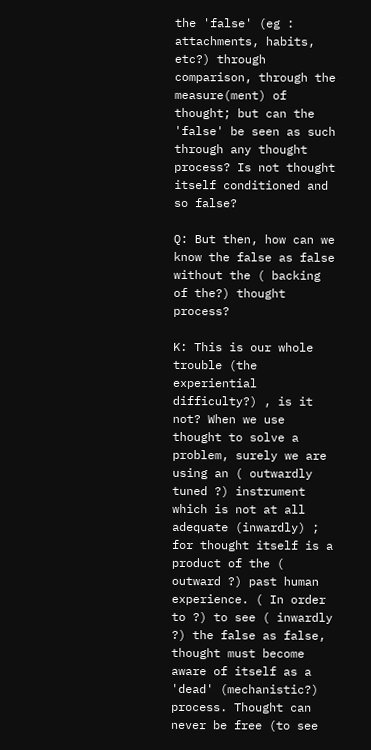the 'false' (eg : attachments, habits, etc?) through comparison, through the measure(ment) of thought; but can the 'false' be seen as such through any thought process? Is not thought itself conditioned and so false?

Q: But then, how can we know the false as false without the ( backing of the?) thought process?

K: This is our whole trouble (the experiential difficulty?) , is it not? When we use thought to solve a problem, surely we are using an ( outwardly tuned ?) instrument which is not at all adequate (inwardly) ; for thought itself is a product of the ( outward ?) past human experience. ( In order to ?) to see ( inwardly ?) the false as false, thought must become aware of itself as a 'dead' (mechanistic?) process. Thought can never be free (to see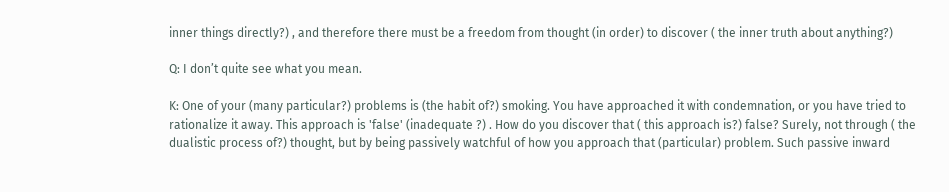inner things directly?) , and therefore there must be a freedom from thought (in order) to discover ( the inner truth about anything?)

Q: I don’t quite see what you mean.

K: One of your (many particular?) problems is (the habit of?) smoking. You have approached it with condemnation, or you have tried to rationalize it away. This approach is 'false' (inadequate ?) . How do you discover that ( this approach is?) false? Surely, not through ( the dualistic process of?) thought, but by being passively watchful of how you approach that (particular) problem. Such passive inward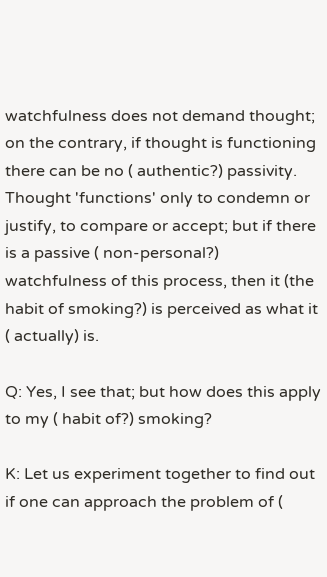watchfulness does not demand thought; on the contrary, if thought is functioning there can be no ( authentic?) passivity. Thought 'functions' only to condemn or justify, to compare or accept; but if there is a passive ( non-personal?) watchfulness of this process, then it (the habit of smoking?) is perceived as what it ( actually) is.

Q: Yes, I see that; but how does this apply to my ( habit of?) smoking?

K: Let us experiment together to find out if one can approach the problem of (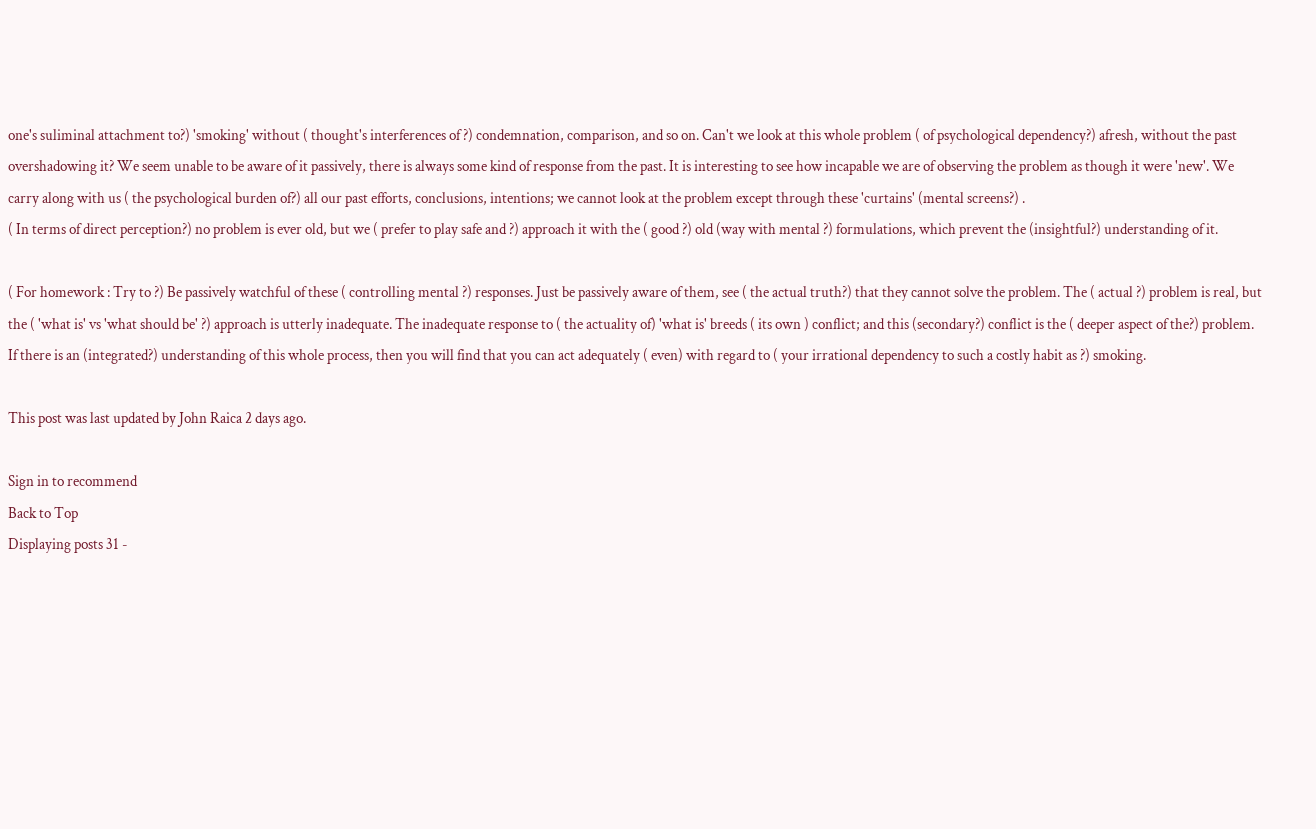one's suliminal attachment to?) 'smoking' without ( thought's interferences of ?) condemnation, comparison, and so on. Can't we look at this whole problem ( of psychological dependency?) afresh, without the past overshadowing it? We seem unable to be aware of it passively, there is always some kind of response from the past. It is interesting to see how incapable we are of observing the problem as though it were 'new'. We carry along with us ( the psychological burden of?) all our past efforts, conclusions, intentions; we cannot look at the problem except through these 'curtains' (mental screens?) .
( In terms of direct perception?) no problem is ever old, but we ( prefer to play safe and ?) approach it with the ( good ?) old (way with mental ?) formulations, which prevent the (insightful?) understanding of it.

( For homework : Try to ?) Be passively watchful of these ( controlling mental ?) responses. Just be passively aware of them, see ( the actual truth?) that they cannot solve the problem. The ( actual ?) problem is real, but the ( 'what is' vs 'what should be' ?) approach is utterly inadequate. The inadequate response to ( the actuality of) 'what is' breeds ( its own ) conflict; and this (secondary?) conflict is the ( deeper aspect of the?) problem. If there is an (integrated?) understanding of this whole process, then you will find that you can act adequately ( even) with regard to ( your irrational dependency to such a costly habit as ?) smoking.

This post was last updated by John Raica 2 days ago.

Sign in to recommend
Back to Top
Displaying posts 31 -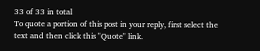33 of 33 in total
To quote a portion of this post in your reply, first select the text and then click this "Quote" link.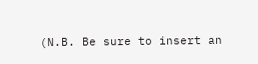(N.B. Be sure to insert an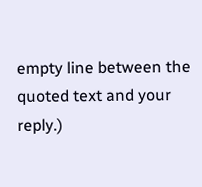empty line between the quoted text and your reply.)